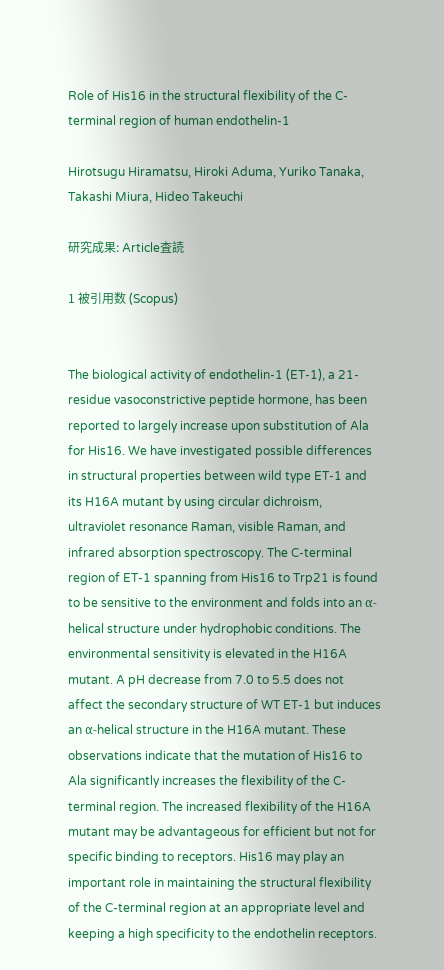Role of His16 in the structural flexibility of the C-terminal region of human endothelin-1

Hirotsugu Hiramatsu, Hiroki Aduma, Yuriko Tanaka, Takashi Miura, Hideo Takeuchi

研究成果: Article査読

1 被引用数 (Scopus)


The biological activity of endothelin-1 (ET-1), a 21-residue vasoconstrictive peptide hormone, has been reported to largely increase upon substitution of Ala for His16. We have investigated possible differences in structural properties between wild type ET-1 and its H16A mutant by using circular dichroism, ultraviolet resonance Raman, visible Raman, and infrared absorption spectroscopy. The C-terminal region of ET-1 spanning from His16 to Trp21 is found to be sensitive to the environment and folds into an α-helical structure under hydrophobic conditions. The environmental sensitivity is elevated in the H16A mutant. A pH decrease from 7.0 to 5.5 does not affect the secondary structure of WT ET-1 but induces an α-helical structure in the H16A mutant. These observations indicate that the mutation of His16 to Ala significantly increases the flexibility of the C-terminal region. The increased flexibility of the H16A mutant may be advantageous for efficient but not for specific binding to receptors. His16 may play an important role in maintaining the structural flexibility of the C-terminal region at an appropriate level and keeping a high specificity to the endothelin receptors.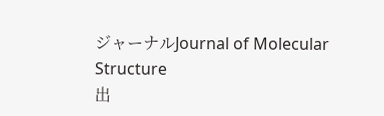ジャーナルJournal of Molecular Structure
出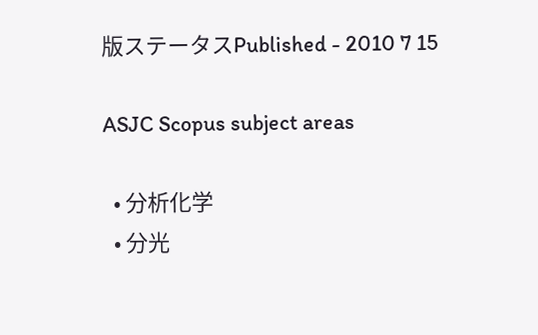版ステータスPublished - 2010 7 15

ASJC Scopus subject areas

  • 分析化学
  • 分光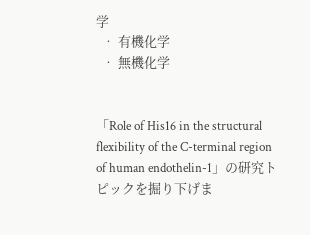学
  • 有機化学
  • 無機化学


「Role of His16 in the structural flexibility of the C-terminal region of human endothelin-1」の研究トピックを掘り下げま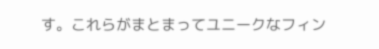す。これらがまとまってユニークなフィン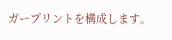ガープリントを構成します。